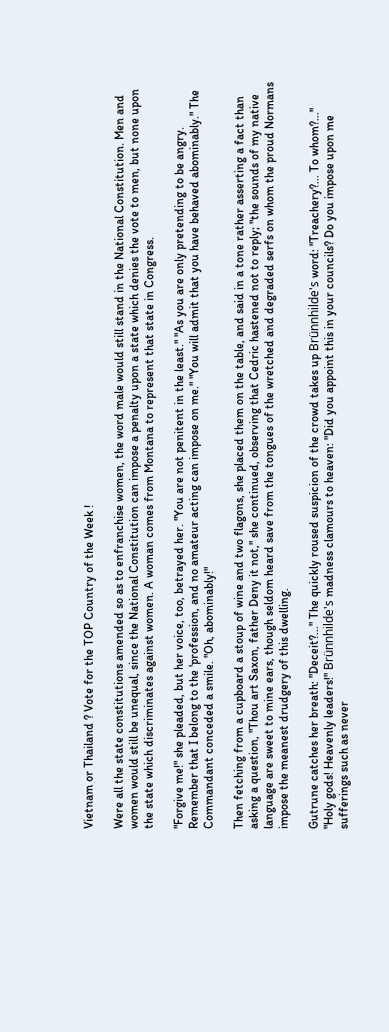Vietnam or Thailand ? Vote for the TOP Country of the Week !

Were all the state constitutions amended so as to enfranchise women, the word male would still stand in the National Constitution. Men and women would still be unequal, since the National Constitution can impose a penalty upon a state which denies the vote to men, but none upon the state which discriminates against women. A woman comes from Montana to represent that state in Congress.

"Forgive me!" she pleaded, but her voice, too, betrayed her. "You are not penitent in the least." "As you are only pretending to be angry. Remember that I belong to the 'profession, and no amateur acting can impose on me." "You will admit that you have behaved abominably." The Commandant conceded a smile. "Oh, abominably!"

Then fetching from a cupboard a stoup of wine and two flagons, she placed them on the table, and said in a tone rather asserting a fact than asking a question, "Thou art Saxon, father Deny it not," she continued, observing that Cedric hastened not to reply; "the sounds of my native language are sweet to mine ears, though seldom heard save from the tongues of the wretched and degraded serfs on whom the proud Normans impose the meanest drudgery of this dwelling.

Gutrune catches her breath: "Deceit?..." The quickly roused suspicion of the crowd takes up Brünnhilde's word: "Treachery?... To whom?..." "Holy gods! Heavenly leaders!" Brünnhilde's madness clamours to heaven: "Did you appoint this in your councils? Do you impose upon me sufferings such as never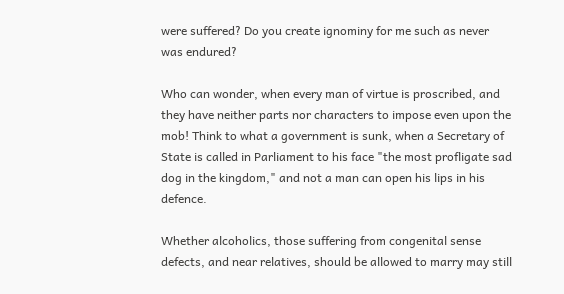were suffered? Do you create ignominy for me such as never was endured?

Who can wonder, when every man of virtue is proscribed, and they have neither parts nor characters to impose even upon the mob! Think to what a government is sunk, when a Secretary of State is called in Parliament to his face "the most profligate sad dog in the kingdom," and not a man can open his lips in his defence.

Whether alcoholics, those suffering from congenital sense defects, and near relatives, should be allowed to marry may still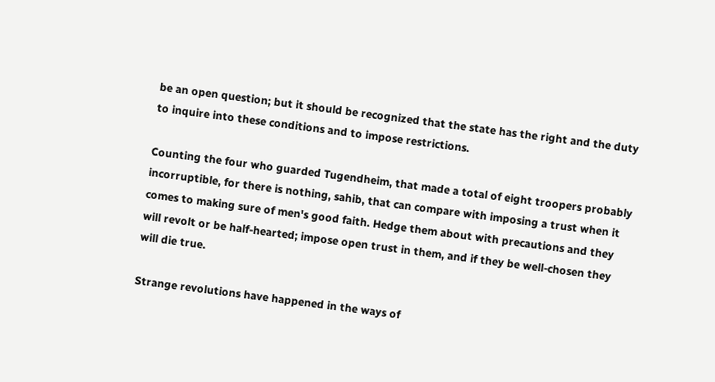be an open question; but it should be recognized that the state has the right and the duty to inquire into these conditions and to impose restrictions.

Counting the four who guarded Tugendheim, that made a total of eight troopers probably incorruptible, for there is nothing, sahib, that can compare with imposing a trust when it comes to making sure of men's good faith. Hedge them about with precautions and they will revolt or be half-hearted; impose open trust in them, and if they be well-chosen they will die true.

Strange revolutions have happened in the ways of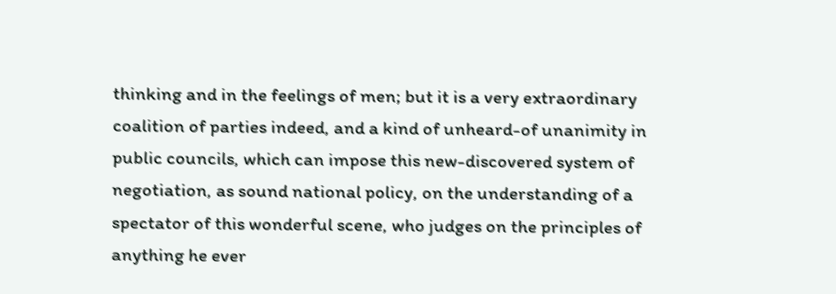thinking and in the feelings of men; but it is a very extraordinary coalition of parties indeed, and a kind of unheard-of unanimity in public councils, which can impose this new-discovered system of negotiation, as sound national policy, on the understanding of a spectator of this wonderful scene, who judges on the principles of anything he ever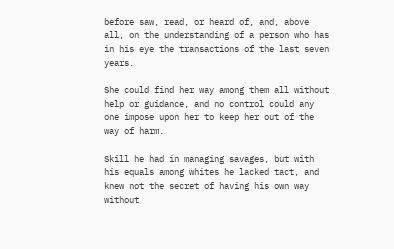before saw, read, or heard of, and, above all, on the understanding of a person who has in his eye the transactions of the last seven years.

She could find her way among them all without help or guidance, and no control could any one impose upon her to keep her out of the way of harm.

Skill he had in managing savages, but with his equals among whites he lacked tact, and knew not the secret of having his own way without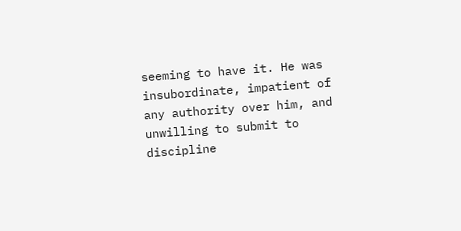seeming to have it. He was insubordinate, impatient of any authority over him, and unwilling to submit to discipline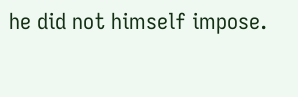he did not himself impose.